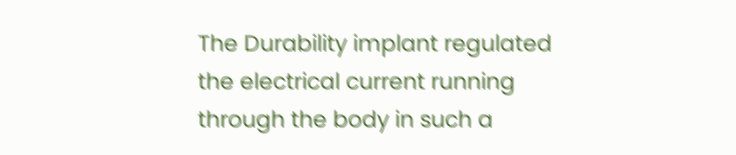The Durability implant regulated the electrical current running through the body in such a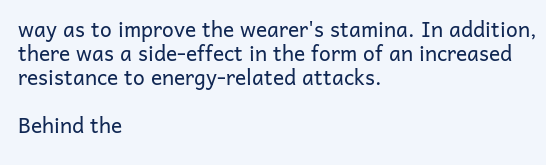way as to improve the wearer's stamina. In addition, there was a side-effect in the form of an increased resistance to energy-related attacks.

Behind the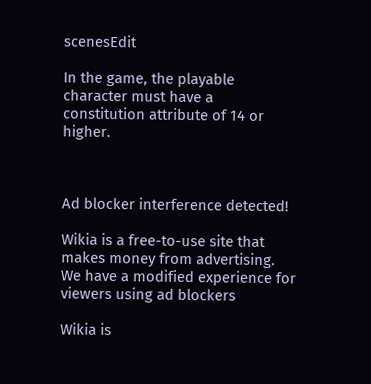scenesEdit

In the game, the playable character must have a constitution attribute of 14 or higher.



Ad blocker interference detected!

Wikia is a free-to-use site that makes money from advertising. We have a modified experience for viewers using ad blockers

Wikia is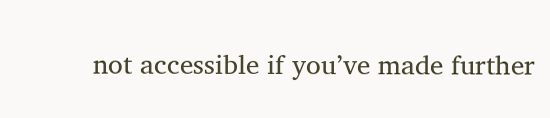not accessible if you’ve made further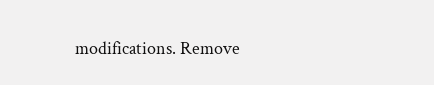modifications. Remove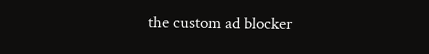the custom ad blocker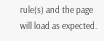rule(s) and the page will load as expected.